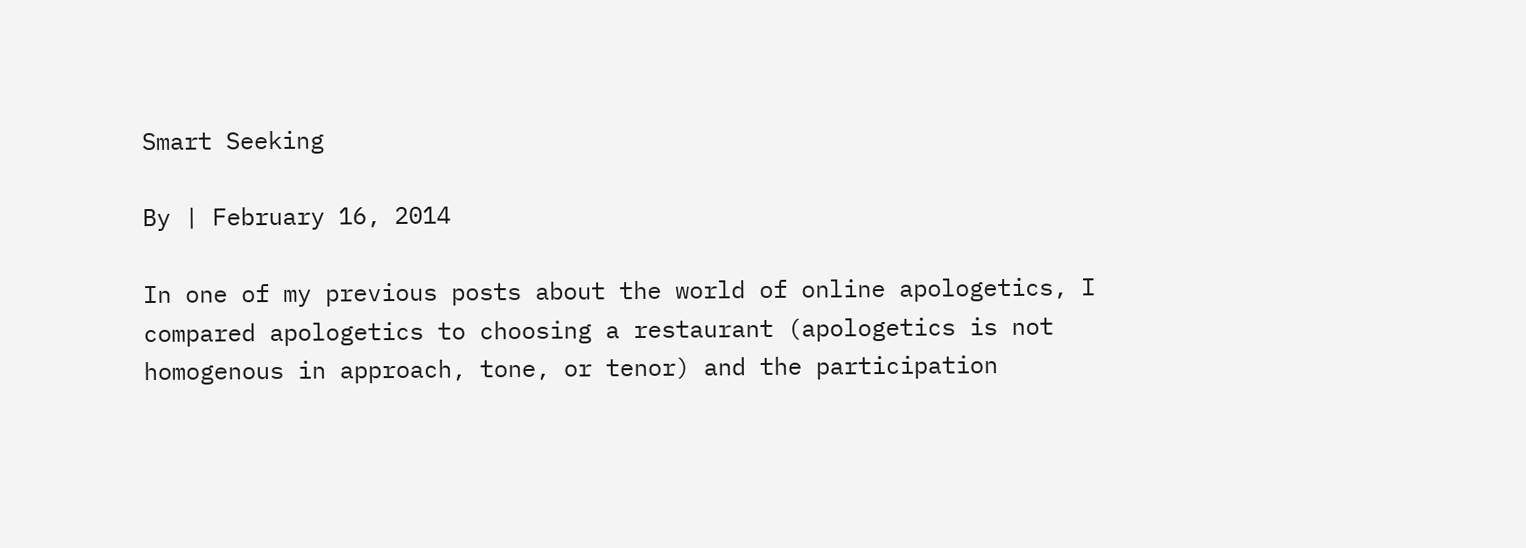Smart Seeking

By | February 16, 2014

In one of my previous posts about the world of online apologetics, I compared apologetics to choosing a restaurant (apologetics is not homogenous in approach, tone, or tenor) and the participation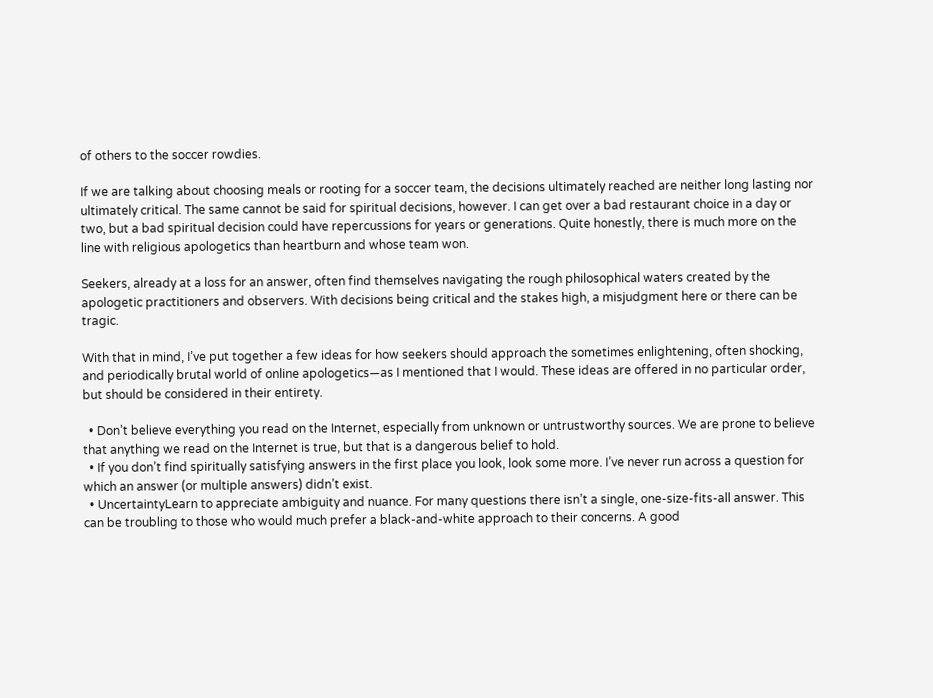of others to the soccer rowdies.

If we are talking about choosing meals or rooting for a soccer team, the decisions ultimately reached are neither long lasting nor ultimately critical. The same cannot be said for spiritual decisions, however. I can get over a bad restaurant choice in a day or two, but a bad spiritual decision could have repercussions for years or generations. Quite honestly, there is much more on the line with religious apologetics than heartburn and whose team won.

Seekers, already at a loss for an answer, often find themselves navigating the rough philosophical waters created by the apologetic practitioners and observers. With decisions being critical and the stakes high, a misjudgment here or there can be tragic.

With that in mind, I’ve put together a few ideas for how seekers should approach the sometimes enlightening, often shocking, and periodically brutal world of online apologetics—as I mentioned that I would. These ideas are offered in no particular order, but should be considered in their entirety.

  • Don’t believe everything you read on the Internet, especially from unknown or untrustworthy sources. We are prone to believe that anything we read on the Internet is true, but that is a dangerous belief to hold.
  • If you don’t find spiritually satisfying answers in the first place you look, look some more. I’ve never run across a question for which an answer (or multiple answers) didn’t exist.
  • UncertaintyLearn to appreciate ambiguity and nuance. For many questions there isn’t a single, one-size-fits-all answer. This can be troubling to those who would much prefer a black-and-white approach to their concerns. A good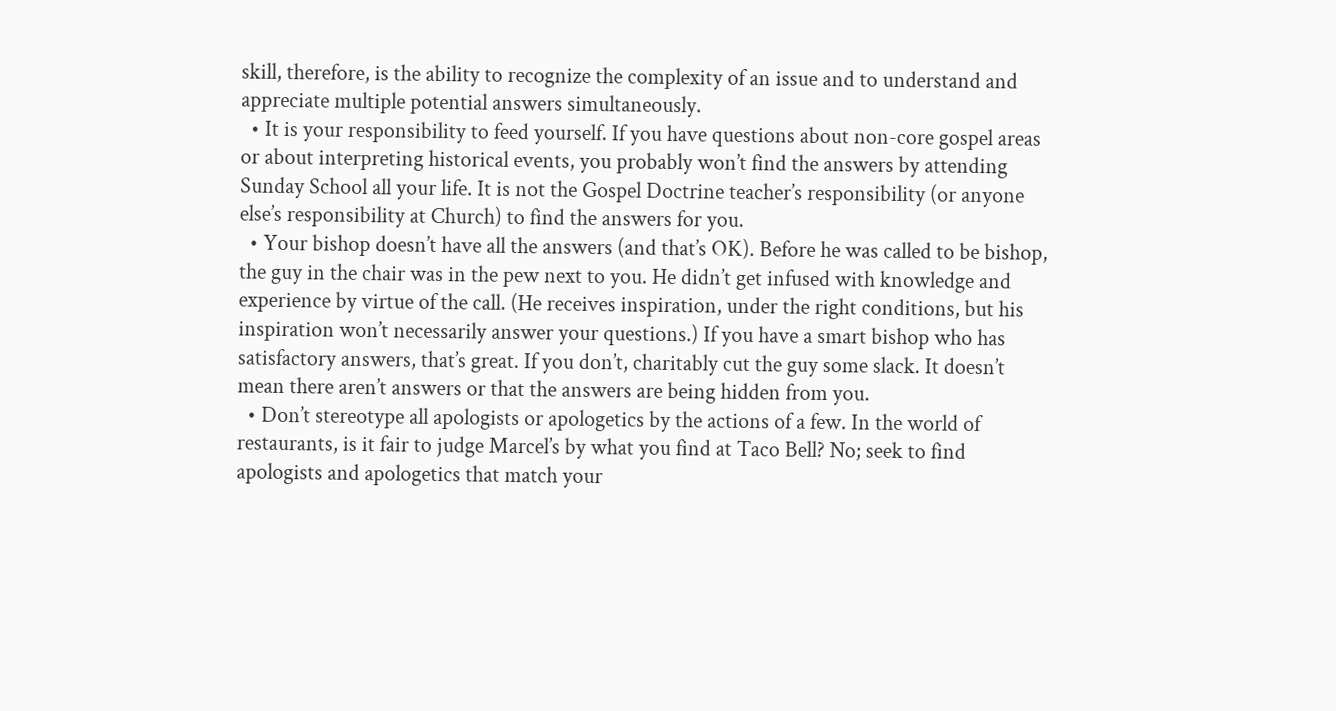skill, therefore, is the ability to recognize the complexity of an issue and to understand and appreciate multiple potential answers simultaneously.
  • It is your responsibility to feed yourself. If you have questions about non-core gospel areas or about interpreting historical events, you probably won’t find the answers by attending Sunday School all your life. It is not the Gospel Doctrine teacher’s responsibility (or anyone else’s responsibility at Church) to find the answers for you.
  • Your bishop doesn’t have all the answers (and that’s OK). Before he was called to be bishop, the guy in the chair was in the pew next to you. He didn’t get infused with knowledge and experience by virtue of the call. (He receives inspiration, under the right conditions, but his inspiration won’t necessarily answer your questions.) If you have a smart bishop who has satisfactory answers, that’s great. If you don’t, charitably cut the guy some slack. It doesn’t mean there aren’t answers or that the answers are being hidden from you.
  • Don’t stereotype all apologists or apologetics by the actions of a few. In the world of restaurants, is it fair to judge Marcel’s by what you find at Taco Bell? No; seek to find apologists and apologetics that match your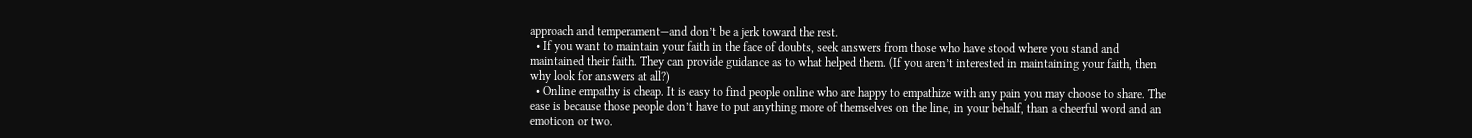approach and temperament—and don’t be a jerk toward the rest.
  • If you want to maintain your faith in the face of doubts, seek answers from those who have stood where you stand and maintained their faith. They can provide guidance as to what helped them. (If you aren’t interested in maintaining your faith, then why look for answers at all?)
  • Online empathy is cheap. It is easy to find people online who are happy to empathize with any pain you may choose to share. The ease is because those people don’t have to put anything more of themselves on the line, in your behalf, than a cheerful word and an emoticon or two.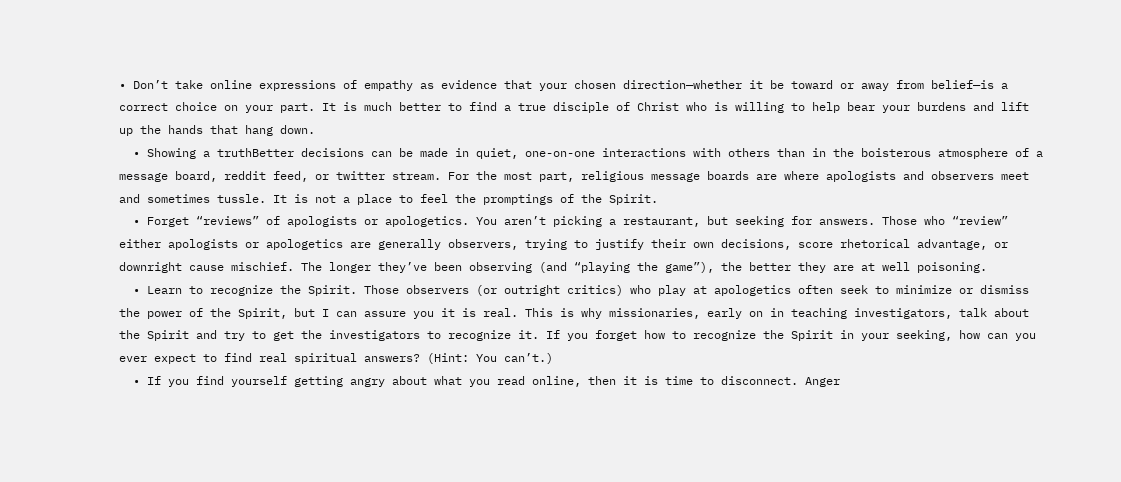• Don’t take online expressions of empathy as evidence that your chosen direction—whether it be toward or away from belief—is a correct choice on your part. It is much better to find a true disciple of Christ who is willing to help bear your burdens and lift up the hands that hang down.
  • Showing a truthBetter decisions can be made in quiet, one-on-one interactions with others than in the boisterous atmosphere of a message board, reddit feed, or twitter stream. For the most part, religious message boards are where apologists and observers meet and sometimes tussle. It is not a place to feel the promptings of the Spirit.
  • Forget “reviews” of apologists or apologetics. You aren’t picking a restaurant, but seeking for answers. Those who “review” either apologists or apologetics are generally observers, trying to justify their own decisions, score rhetorical advantage, or downright cause mischief. The longer they’ve been observing (and “playing the game”), the better they are at well poisoning.
  • Learn to recognize the Spirit. Those observers (or outright critics) who play at apologetics often seek to minimize or dismiss the power of the Spirit, but I can assure you it is real. This is why missionaries, early on in teaching investigators, talk about the Spirit and try to get the investigators to recognize it. If you forget how to recognize the Spirit in your seeking, how can you ever expect to find real spiritual answers? (Hint: You can’t.)
  • If you find yourself getting angry about what you read online, then it is time to disconnect. Anger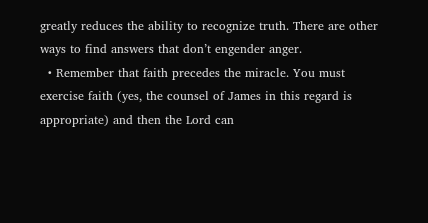greatly reduces the ability to recognize truth. There are other ways to find answers that don’t engender anger.
  • Remember that faith precedes the miracle. You must exercise faith (yes, the counsel of James in this regard is appropriate) and then the Lord can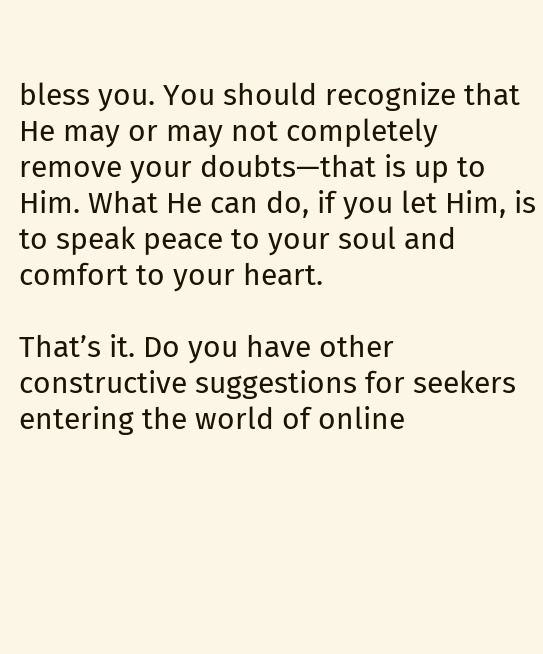bless you. You should recognize that He may or may not completely remove your doubts—that is up to Him. What He can do, if you let Him, is to speak peace to your soul and comfort to your heart.

That’s it. Do you have other constructive suggestions for seekers entering the world of online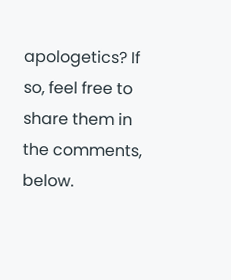apologetics? If so, feel free to share them in the comments, below.